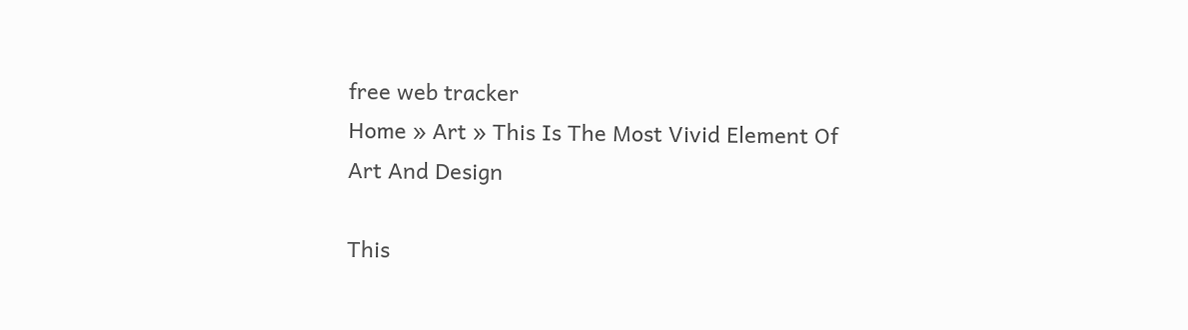free web tracker
Home » Art » This Is The Most Vivid Element Of Art And Design

This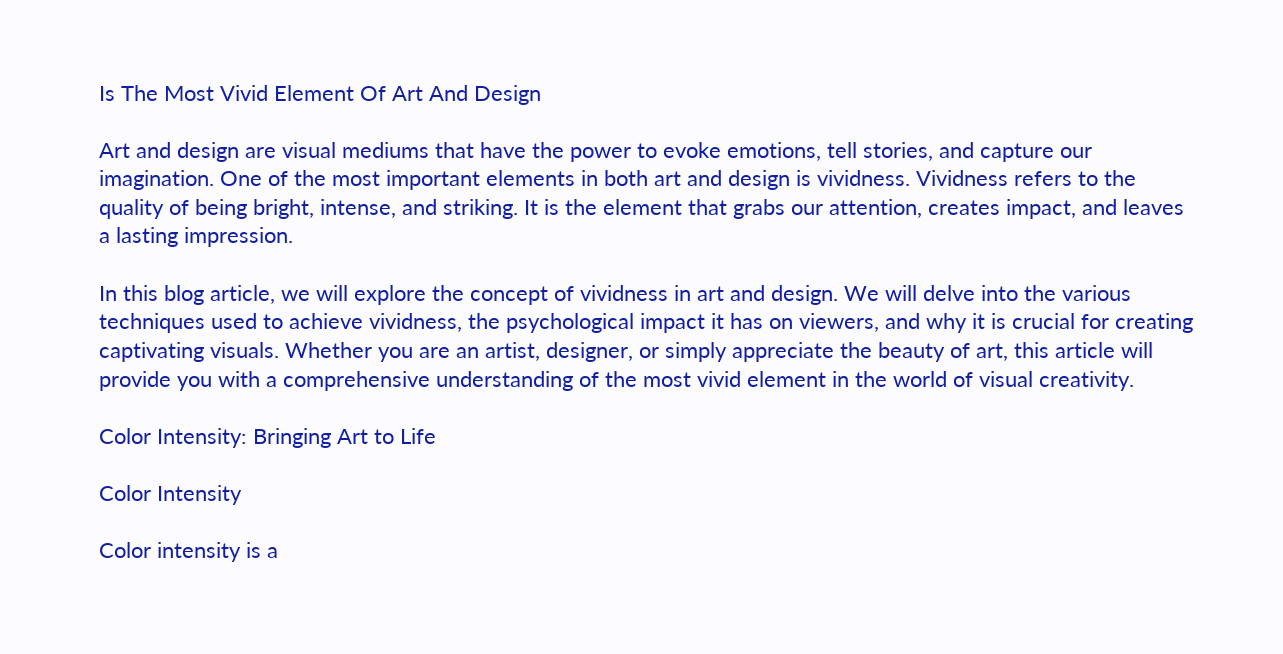Is The Most Vivid Element Of Art And Design

Art and design are visual mediums that have the power to evoke emotions, tell stories, and capture our imagination. One of the most important elements in both art and design is vividness. Vividness refers to the quality of being bright, intense, and striking. It is the element that grabs our attention, creates impact, and leaves a lasting impression.

In this blog article, we will explore the concept of vividness in art and design. We will delve into the various techniques used to achieve vividness, the psychological impact it has on viewers, and why it is crucial for creating captivating visuals. Whether you are an artist, designer, or simply appreciate the beauty of art, this article will provide you with a comprehensive understanding of the most vivid element in the world of visual creativity.

Color Intensity: Bringing Art to Life

Color Intensity

Color intensity is a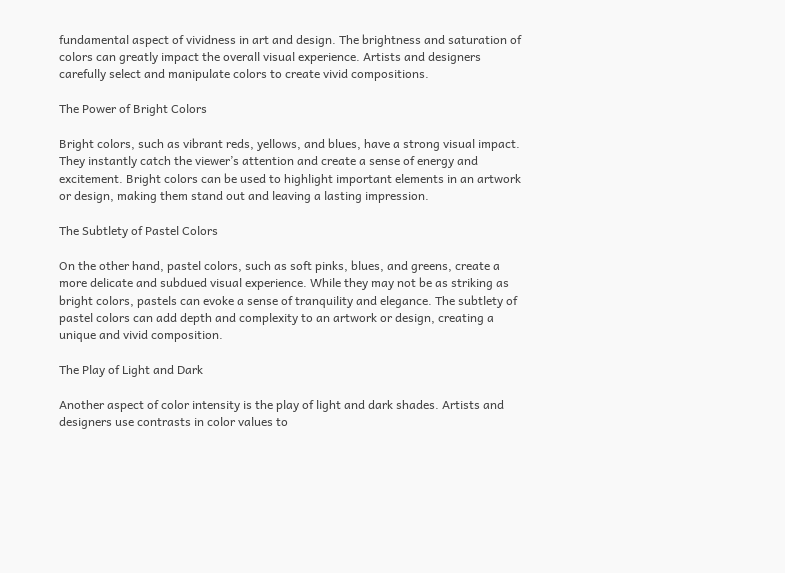fundamental aspect of vividness in art and design. The brightness and saturation of colors can greatly impact the overall visual experience. Artists and designers carefully select and manipulate colors to create vivid compositions.

The Power of Bright Colors

Bright colors, such as vibrant reds, yellows, and blues, have a strong visual impact. They instantly catch the viewer’s attention and create a sense of energy and excitement. Bright colors can be used to highlight important elements in an artwork or design, making them stand out and leaving a lasting impression.

The Subtlety of Pastel Colors

On the other hand, pastel colors, such as soft pinks, blues, and greens, create a more delicate and subdued visual experience. While they may not be as striking as bright colors, pastels can evoke a sense of tranquility and elegance. The subtlety of pastel colors can add depth and complexity to an artwork or design, creating a unique and vivid composition.

The Play of Light and Dark

Another aspect of color intensity is the play of light and dark shades. Artists and designers use contrasts in color values to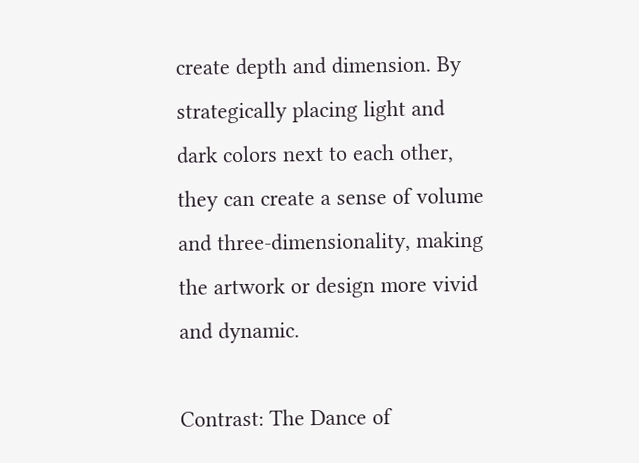create depth and dimension. By strategically placing light and dark colors next to each other, they can create a sense of volume and three-dimensionality, making the artwork or design more vivid and dynamic.

Contrast: The Dance of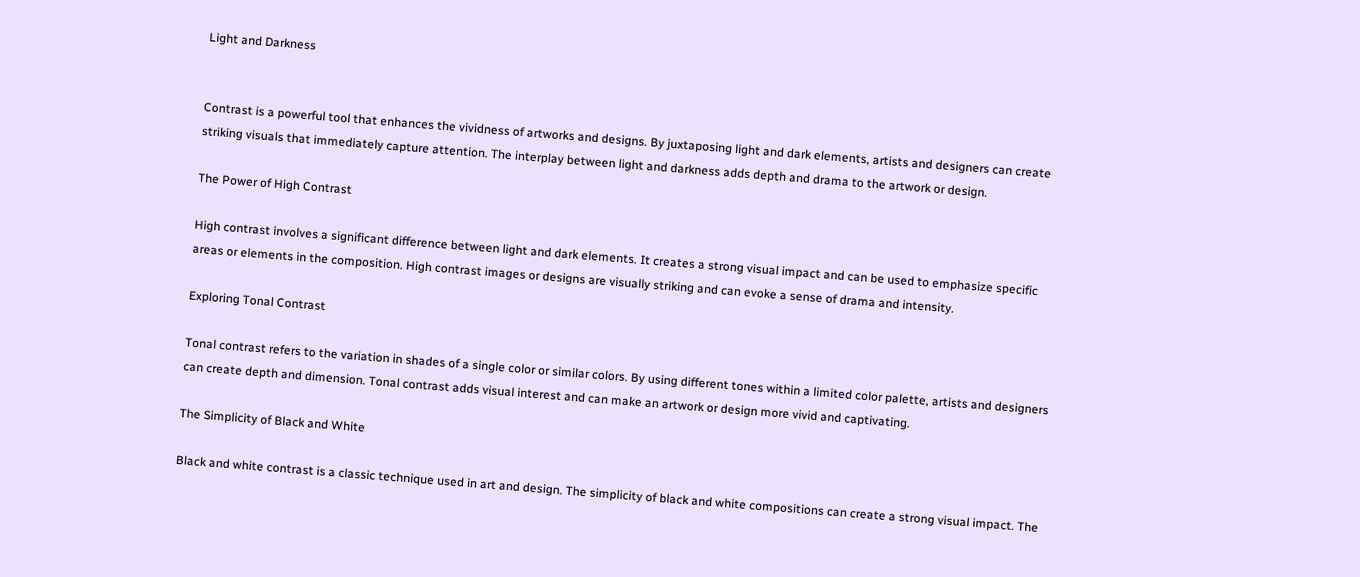Light and Darkness


Contrast is a powerful tool that enhances the vividness of artworks and designs. By juxtaposing light and dark elements, artists and designers can create striking visuals that immediately capture attention. The interplay between light and darkness adds depth and drama to the artwork or design.

The Power of High Contrast

High contrast involves a significant difference between light and dark elements. It creates a strong visual impact and can be used to emphasize specific areas or elements in the composition. High contrast images or designs are visually striking and can evoke a sense of drama and intensity.

Exploring Tonal Contrast

Tonal contrast refers to the variation in shades of a single color or similar colors. By using different tones within a limited color palette, artists and designers can create depth and dimension. Tonal contrast adds visual interest and can make an artwork or design more vivid and captivating.

The Simplicity of Black and White

Black and white contrast is a classic technique used in art and design. The simplicity of black and white compositions can create a strong visual impact. The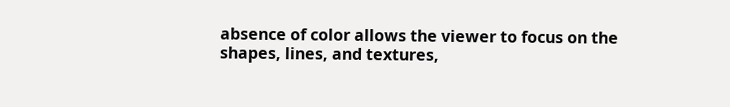absence of color allows the viewer to focus on the shapes, lines, and textures,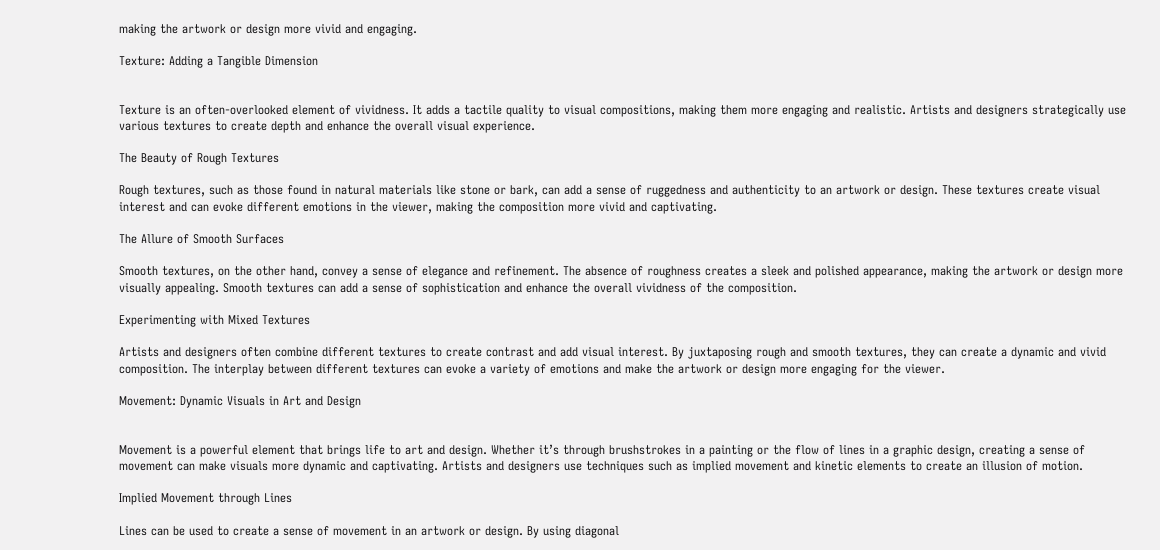making the artwork or design more vivid and engaging.

Texture: Adding a Tangible Dimension


Texture is an often-overlooked element of vividness. It adds a tactile quality to visual compositions, making them more engaging and realistic. Artists and designers strategically use various textures to create depth and enhance the overall visual experience.

The Beauty of Rough Textures

Rough textures, such as those found in natural materials like stone or bark, can add a sense of ruggedness and authenticity to an artwork or design. These textures create visual interest and can evoke different emotions in the viewer, making the composition more vivid and captivating.

The Allure of Smooth Surfaces

Smooth textures, on the other hand, convey a sense of elegance and refinement. The absence of roughness creates a sleek and polished appearance, making the artwork or design more visually appealing. Smooth textures can add a sense of sophistication and enhance the overall vividness of the composition.

Experimenting with Mixed Textures

Artists and designers often combine different textures to create contrast and add visual interest. By juxtaposing rough and smooth textures, they can create a dynamic and vivid composition. The interplay between different textures can evoke a variety of emotions and make the artwork or design more engaging for the viewer.

Movement: Dynamic Visuals in Art and Design


Movement is a powerful element that brings life to art and design. Whether it’s through brushstrokes in a painting or the flow of lines in a graphic design, creating a sense of movement can make visuals more dynamic and captivating. Artists and designers use techniques such as implied movement and kinetic elements to create an illusion of motion.

Implied Movement through Lines

Lines can be used to create a sense of movement in an artwork or design. By using diagonal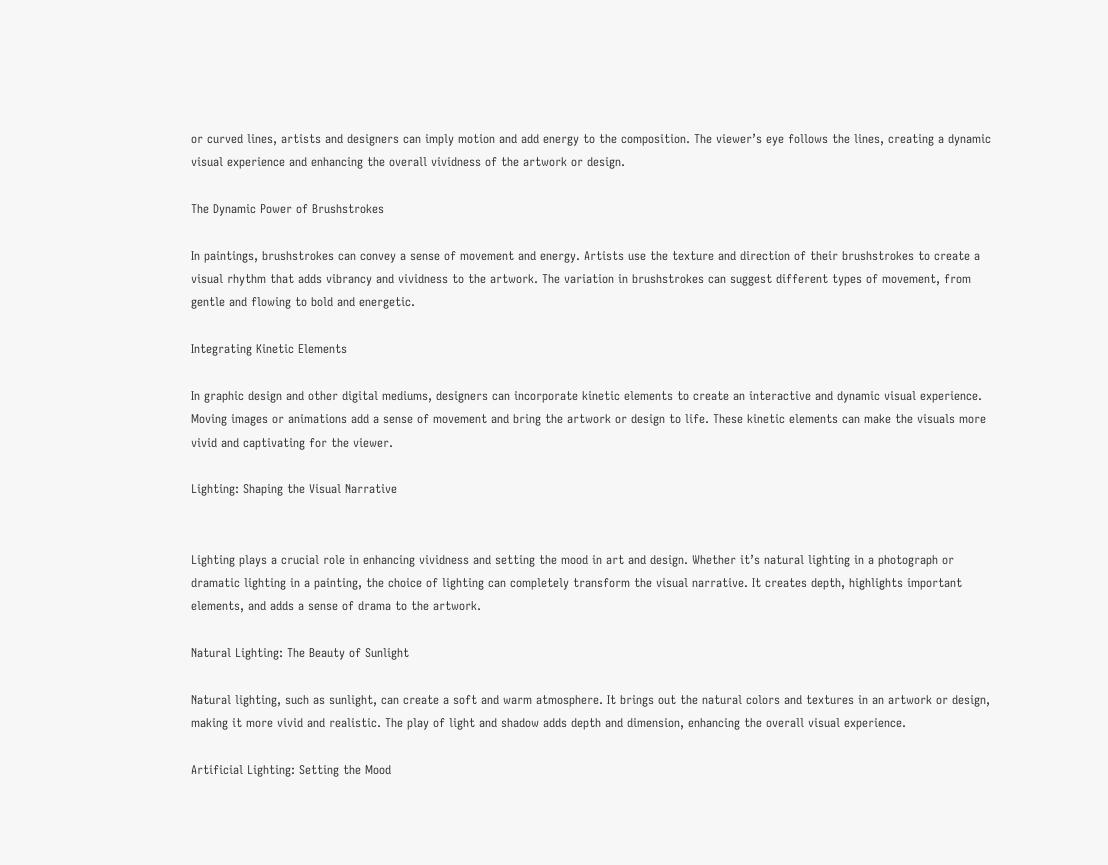or curved lines, artists and designers can imply motion and add energy to the composition. The viewer’s eye follows the lines, creating a dynamic visual experience and enhancing the overall vividness of the artwork or design.

The Dynamic Power of Brushstrokes

In paintings, brushstrokes can convey a sense of movement and energy. Artists use the texture and direction of their brushstrokes to create a visual rhythm that adds vibrancy and vividness to the artwork. The variation in brushstrokes can suggest different types of movement, from gentle and flowing to bold and energetic.

Integrating Kinetic Elements

In graphic design and other digital mediums, designers can incorporate kinetic elements to create an interactive and dynamic visual experience. Moving images or animations add a sense of movement and bring the artwork or design to life. These kinetic elements can make the visuals more vivid and captivating for the viewer.

Lighting: Shaping the Visual Narrative


Lighting plays a crucial role in enhancing vividness and setting the mood in art and design. Whether it’s natural lighting in a photograph or dramatic lighting in a painting, the choice of lighting can completely transform the visual narrative. It creates depth, highlights important elements, and adds a sense of drama to the artwork.

Natural Lighting: The Beauty of Sunlight

Natural lighting, such as sunlight, can create a soft and warm atmosphere. It brings out the natural colors and textures in an artwork or design, making it more vivid and realistic. The play of light and shadow adds depth and dimension, enhancing the overall visual experience.

Artificial Lighting: Setting the Mood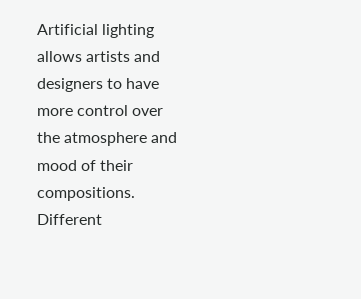Artificial lighting allows artists and designers to have more control over the atmosphere and mood of their compositions. Different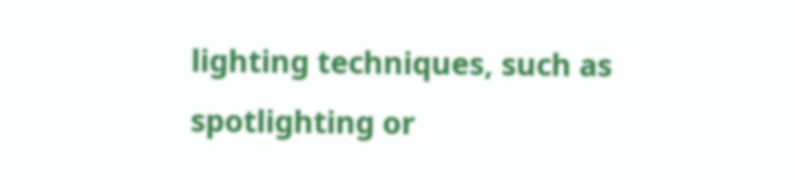lighting techniques, such as spotlighting or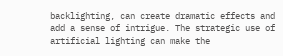backlighting, can create dramatic effects and add a sense of intrigue. The strategic use of artificial lighting can make the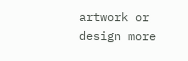artwork or design more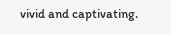vivid and captivating.